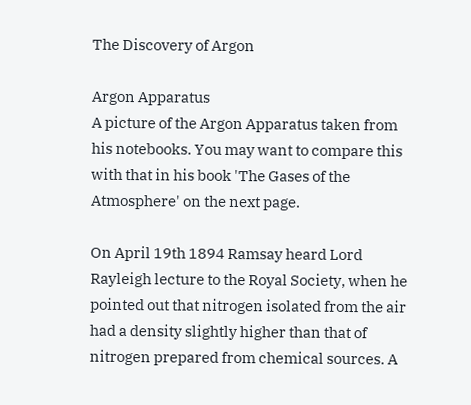The Discovery of Argon

Argon Apparatus
A picture of the Argon Apparatus taken from his notebooks. You may want to compare this with that in his book 'The Gases of the Atmosphere' on the next page.

On April 19th 1894 Ramsay heard Lord Rayleigh lecture to the Royal Society, when he pointed out that nitrogen isolated from the air had a density slightly higher than that of nitrogen prepared from chemical sources. A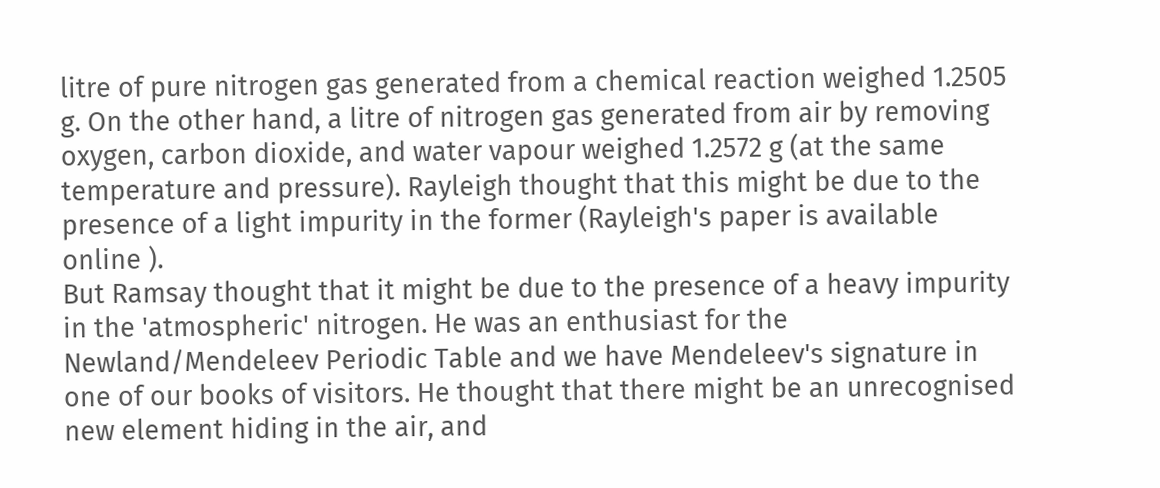litre of pure nitrogen gas generated from a chemical reaction weighed 1.2505 g. On the other hand, a litre of nitrogen gas generated from air by removing oxygen, carbon dioxide, and water vapour weighed 1.2572 g (at the same temperature and pressure). Rayleigh thought that this might be due to the presence of a light impurity in the former (Rayleigh's paper is available online ).
But Ramsay thought that it might be due to the presence of a heavy impurity in the 'atmospheric' nitrogen. He was an enthusiast for the Newland/Mendeleev Periodic Table and we have Mendeleev's signature in one of our books of visitors. He thought that there might be an unrecognised new element hiding in the air, and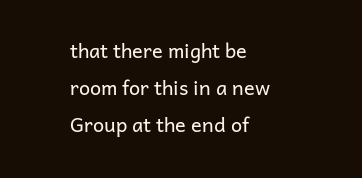that there might be room for this in a new Group at the end of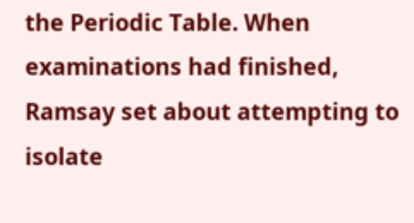the Periodic Table. When examinations had finished, Ramsay set about attempting to isolate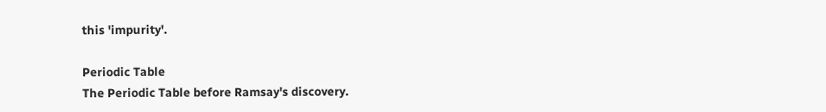this 'impurity'.

Periodic Table
The Periodic Table before Ramsay's discovery.